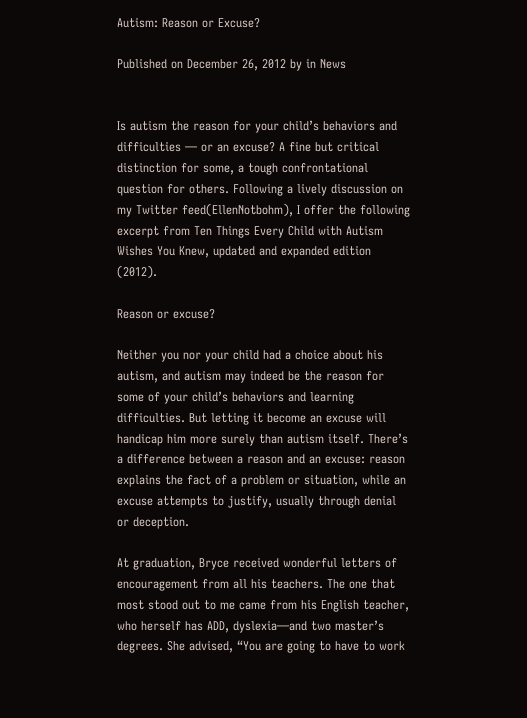Autism: Reason or Excuse?

Published on December 26, 2012 by in News


Is autism the reason for your child’s behaviors and difficulties — or an excuse? A fine but critical distinction for some, a tough confrontational question for others. Following a lively discussion on my Twitter feed(EllenNotbohm), I offer the following excerpt from Ten Things Every Child with Autism Wishes You Knew, updated and expanded edition (2012).

Reason or excuse?

Neither you nor your child had a choice about his autism, and autism may indeed be the reason for some of your child’s behaviors and learning difficulties. But letting it become an excuse will handicap him more surely than autism itself. There’s a difference between a reason and an excuse: reason explains the fact of a problem or situation, while an excuse attempts to justify, usually through denial or deception.

At graduation, Bryce received wonderful letters of encouragement from all his teachers. The one that most stood out to me came from his English teacher, who herself has ADD, dyslexia—and two master’s degrees. She advised, “You are going to have to work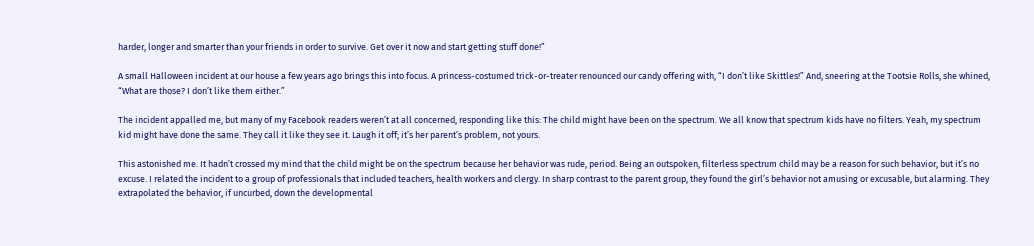harder, longer and smarter than your friends in order to survive. Get over it now and start getting stuff done!”

A small Halloween incident at our house a few years ago brings this into focus. A princess-costumed trick-or-treater renounced our candy offering with, “I don’t like Skittles!” And, sneering at the Tootsie Rolls, she whined, “What are those? I don’t like them either.”

The incident appalled me, but many of my Facebook readers weren’t at all concerned, responding like this: The child might have been on the spectrum. We all know that spectrum kids have no filters. Yeah, my spectrum kid might have done the same. They call it like they see it. Laugh it off; it’s her parent’s problem, not yours.

This astonished me. It hadn’t crossed my mind that the child might be on the spectrum because her behavior was rude, period. Being an outspoken, filterless spectrum child may be a reason for such behavior, but it’s no excuse. I related the incident to a group of professionals that included teachers, health workers and clergy. In sharp contrast to the parent group, they found the girl’s behavior not amusing or excusable, but alarming. They extrapolated the behavior, if uncurbed, down the developmental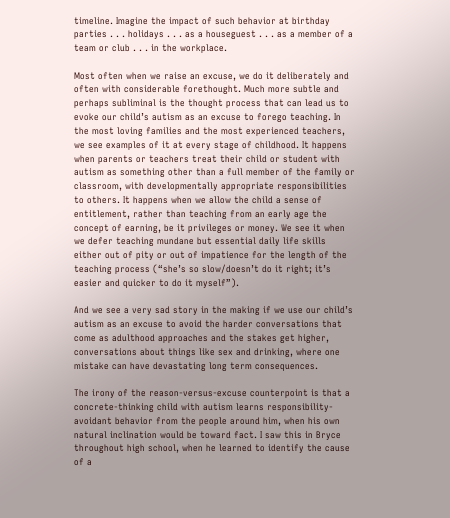timeline. Imagine the impact of such behavior at birthday parties . . . holidays . . . as a houseguest . . . as a member of a team or club . . . in the workplace.

Most often when we raise an excuse, we do it deliberately and often with considerable forethought. Much more subtle and perhaps subliminal is the thought process that can lead us to evoke our child’s autism as an excuse to forego teaching. In the most loving families and the most experienced teachers, we see examples of it at every stage of childhood. It happens when parents or teachers treat their child or student with autism as something other than a full member of the family or classroom, with developmentally appropriate responsibilities to others. It happens when we allow the child a sense of entitlement, rather than teaching from an early age the concept of earning, be it privileges or money. We see it when we defer teaching mundane but essential daily life skills either out of pity or out of impatience for the length of the teaching process (“she’s so slow/doesn’t do it right; it’s easier and quicker to do it myself”).

And we see a very sad story in the making if we use our child’s autism as an excuse to avoid the harder conversations that come as adulthood approaches and the stakes get higher, conversations about things like sex and drinking, where one mistake can have devastating long term consequences.

The irony of the reason-versus-excuse counterpoint is that a concrete-thinking child with autism learns responsibility-avoidant behavior from the people around him, when his own natural inclination would be toward fact. I saw this in Bryce throughout high school, when he learned to identify the cause of a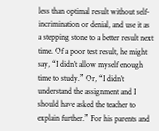less than optimal result without self-incrimination or denial, and use it as a stepping stone to a better result next time. Of a poor test result, he might say, “I didn’t allow myself enough time to study.” Or, “I didn’t understand the assignment and I should have asked the teacher to explain further.” For his parents and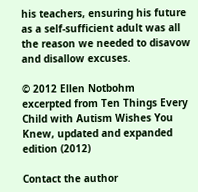his teachers, ensuring his future as a self-sufficient adult was all the reason we needed to disavow and disallow excuses.

© 2012 Ellen Notbohm
excerpted from Ten Things Every Child with Autism Wishes You Knew, updated and expanded edition (2012)

Contact the author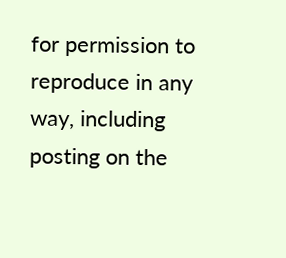for permission to reproduce in any way, including posting on the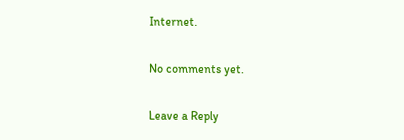Internet.

No comments yet.

Leave a Reply